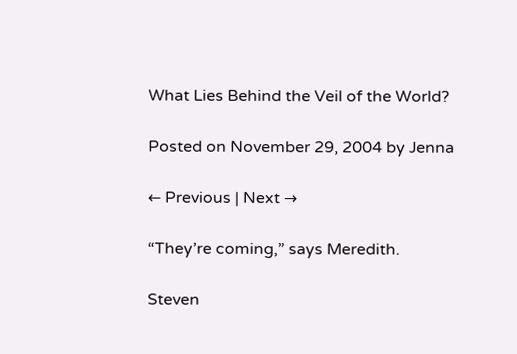What Lies Behind the Veil of the World?

Posted on November 29, 2004 by Jenna

← Previous | Next →

“They’re coming,” says Meredith.

Steven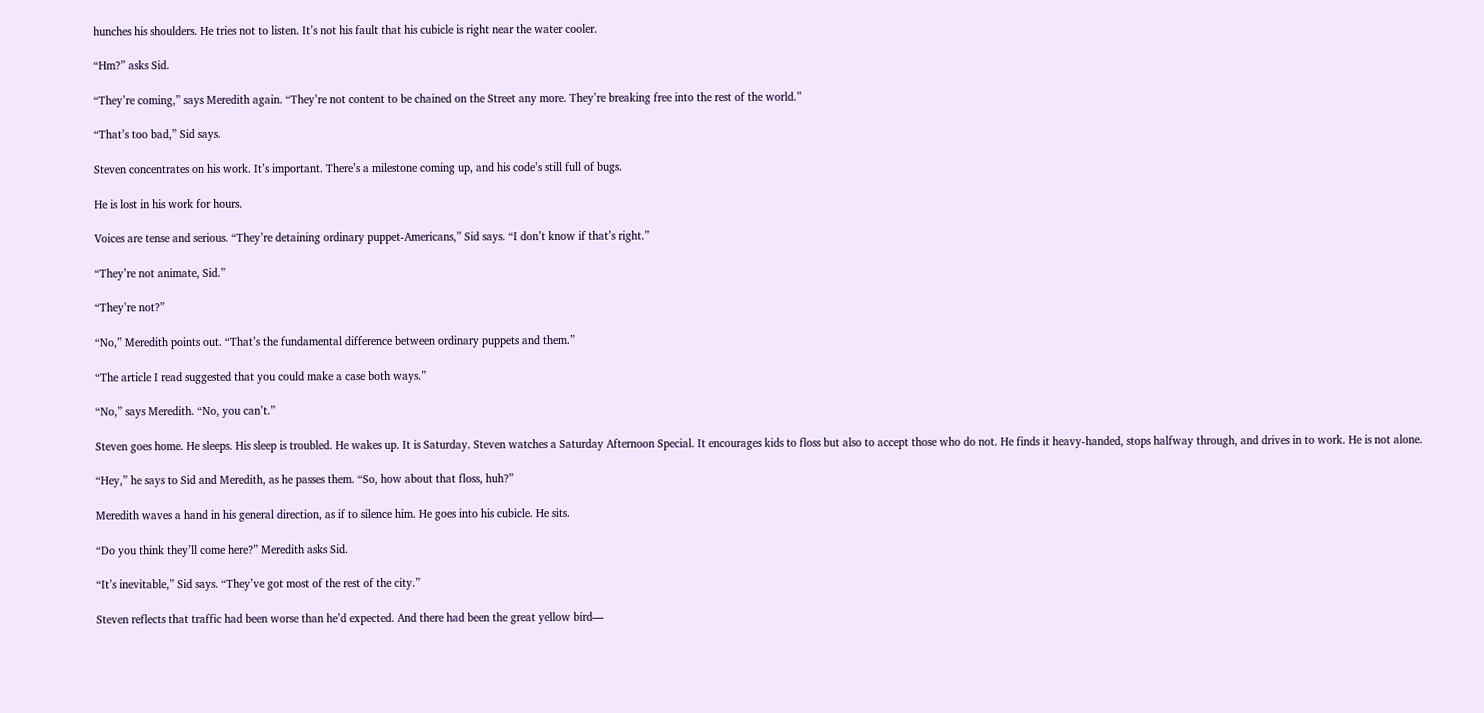hunches his shoulders. He tries not to listen. It’s not his fault that his cubicle is right near the water cooler.

“Hm?” asks Sid.

“They’re coming,” says Meredith again. “They’re not content to be chained on the Street any more. They’re breaking free into the rest of the world.”

“That’s too bad,” Sid says.

Steven concentrates on his work. It’s important. There’s a milestone coming up, and his code’s still full of bugs.

He is lost in his work for hours.

Voices are tense and serious. “They’re detaining ordinary puppet-Americans,” Sid says. “I don’t know if that’s right.”

“They’re not animate, Sid.”

“They’re not?”

“No,” Meredith points out. “That’s the fundamental difference between ordinary puppets and them.”

“The article I read suggested that you could make a case both ways.”

“No,” says Meredith. “No, you can’t.”

Steven goes home. He sleeps. His sleep is troubled. He wakes up. It is Saturday. Steven watches a Saturday Afternoon Special. It encourages kids to floss but also to accept those who do not. He finds it heavy-handed, stops halfway through, and drives in to work. He is not alone.

“Hey,” he says to Sid and Meredith, as he passes them. “So, how about that floss, huh?”

Meredith waves a hand in his general direction, as if to silence him. He goes into his cubicle. He sits.

“Do you think they’ll come here?” Meredith asks Sid.

“It’s inevitable,” Sid says. “They’ve got most of the rest of the city.”

Steven reflects that traffic had been worse than he’d expected. And there had been the great yellow bird—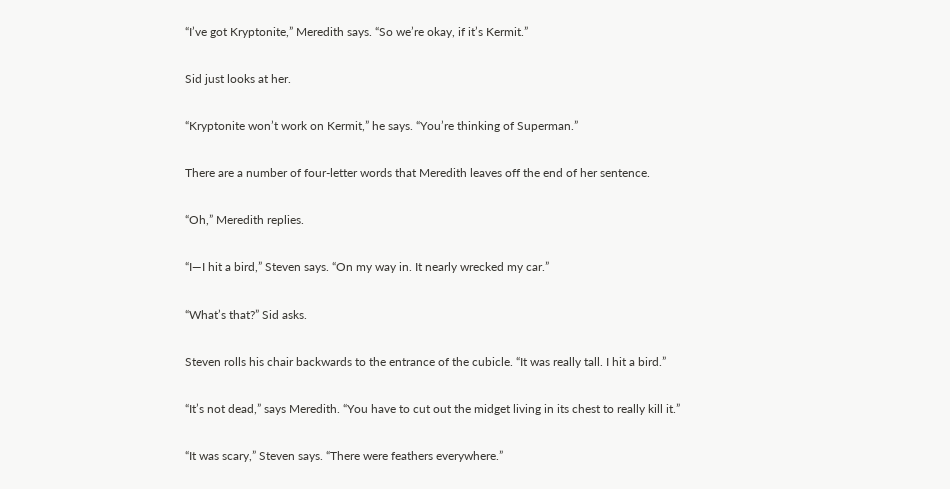“I’ve got Kryptonite,” Meredith says. “So we’re okay, if it’s Kermit.”

Sid just looks at her.

“Kryptonite won’t work on Kermit,” he says. “You’re thinking of Superman.”

There are a number of four-letter words that Meredith leaves off the end of her sentence.

“Oh,” Meredith replies.

“I—I hit a bird,” Steven says. “On my way in. It nearly wrecked my car.”

“What’s that?” Sid asks.

Steven rolls his chair backwards to the entrance of the cubicle. “It was really tall. I hit a bird.”

“It’s not dead,” says Meredith. “You have to cut out the midget living in its chest to really kill it.”

“It was scary,” Steven says. “There were feathers everywhere.”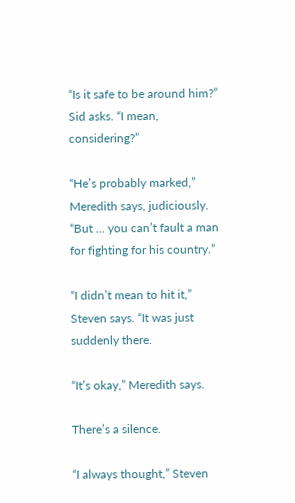“Is it safe to be around him?” Sid asks. “I mean, considering?”

“He’s probably marked,” Meredith says, judiciously. “But … you can’t fault a man for fighting for his country.”

“I didn’t mean to hit it,” Steven says. “It was just suddenly there.

“It’s okay,” Meredith says.

There’s a silence.

“I always thought,” Steven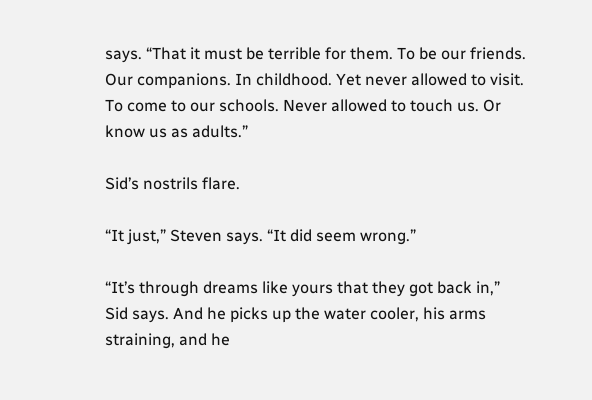says. “That it must be terrible for them. To be our friends. Our companions. In childhood. Yet never allowed to visit. To come to our schools. Never allowed to touch us. Or know us as adults.”

Sid’s nostrils flare.

“It just,” Steven says. “It did seem wrong.”

“It’s through dreams like yours that they got back in,” Sid says. And he picks up the water cooler, his arms straining, and he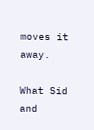moves it away.

What Sid and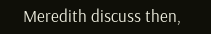Meredith discuss then,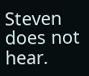Steven does not hear.